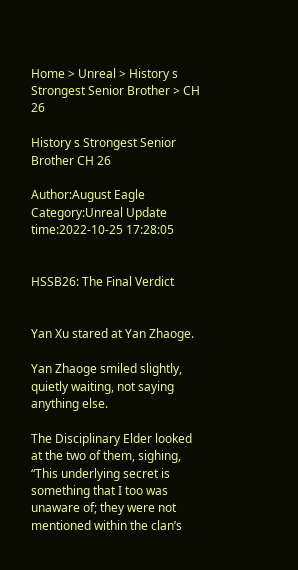Home > Unreal > History s Strongest Senior Brother > CH 26

History s Strongest Senior Brother CH 26

Author:August Eagle Category:Unreal Update time:2022-10-25 17:28:05


HSSB26: The Final Verdict


Yan Xu stared at Yan Zhaoge.

Yan Zhaoge smiled slightly, quietly waiting, not saying anything else.

The Disciplinary Elder looked at the two of them, sighing, “This underlying secret is something that I too was unaware of; they were not mentioned within the clan’s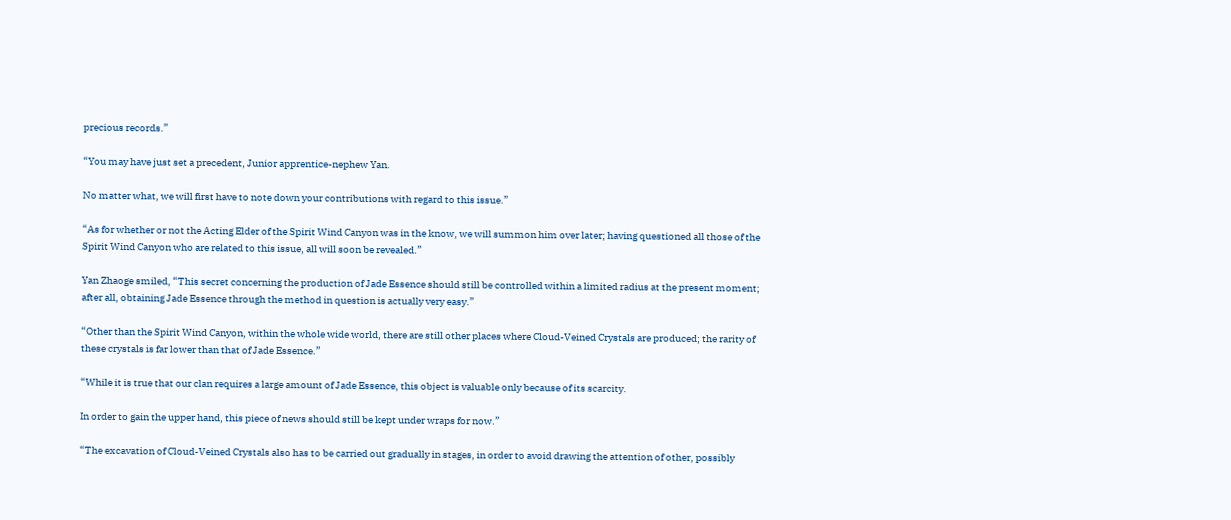precious records.”

“You may have just set a precedent, Junior apprentice-nephew Yan.

No matter what, we will first have to note down your contributions with regard to this issue.”

“As for whether or not the Acting Elder of the Spirit Wind Canyon was in the know, we will summon him over later; having questioned all those of the Spirit Wind Canyon who are related to this issue, all will soon be revealed.”

Yan Zhaoge smiled, “This secret concerning the production of Jade Essence should still be controlled within a limited radius at the present moment; after all, obtaining Jade Essence through the method in question is actually very easy.”

“Other than the Spirit Wind Canyon, within the whole wide world, there are still other places where Cloud-Veined Crystals are produced; the rarity of these crystals is far lower than that of Jade Essence.”

“While it is true that our clan requires a large amount of Jade Essence, this object is valuable only because of its scarcity.

In order to gain the upper hand, this piece of news should still be kept under wraps for now.”

“The excavation of Cloud-Veined Crystals also has to be carried out gradually in stages, in order to avoid drawing the attention of other, possibly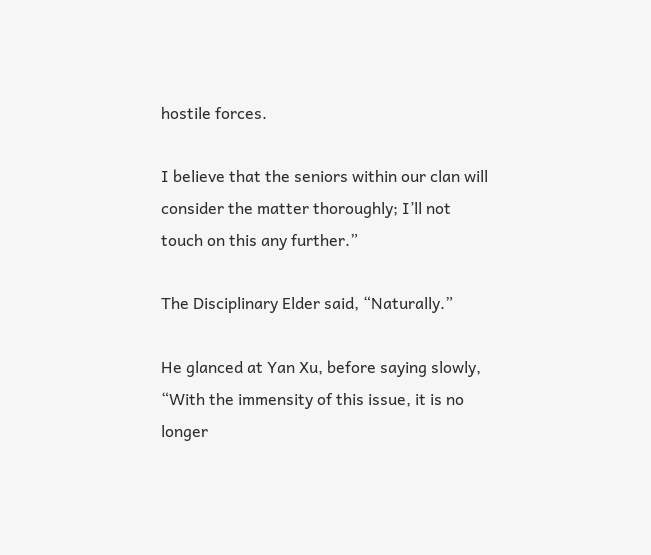hostile forces.

I believe that the seniors within our clan will consider the matter thoroughly; I’ll not touch on this any further.”

The Disciplinary Elder said, “Naturally.”

He glanced at Yan Xu, before saying slowly, “With the immensity of this issue, it is no longer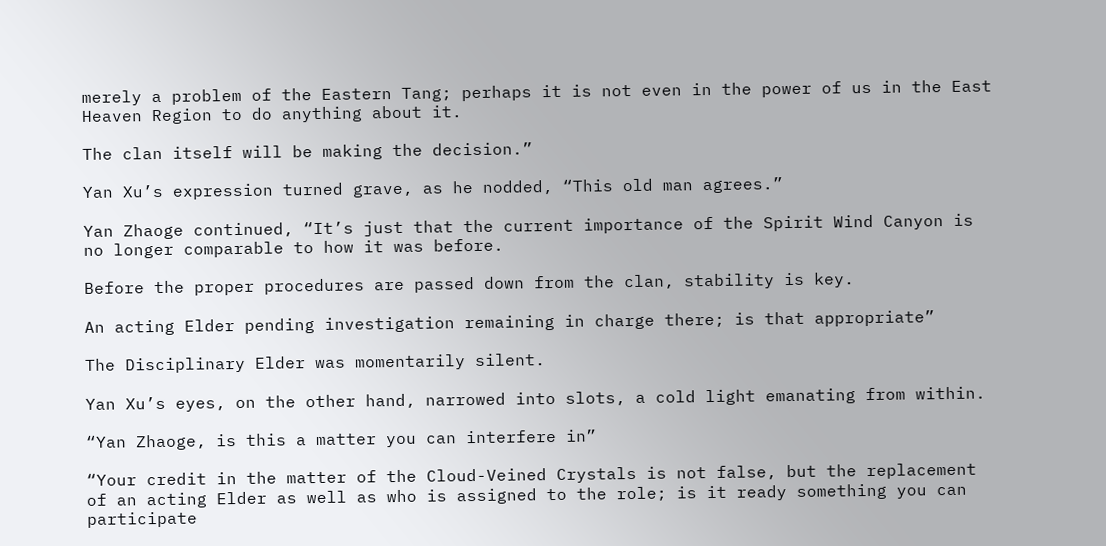merely a problem of the Eastern Tang; perhaps it is not even in the power of us in the East Heaven Region to do anything about it.

The clan itself will be making the decision.”

Yan Xu’s expression turned grave, as he nodded, “This old man agrees.”

Yan Zhaoge continued, “It’s just that the current importance of the Spirit Wind Canyon is no longer comparable to how it was before.

Before the proper procedures are passed down from the clan, stability is key.

An acting Elder pending investigation remaining in charge there; is that appropriate”

The Disciplinary Elder was momentarily silent.

Yan Xu’s eyes, on the other hand, narrowed into slots, a cold light emanating from within.

“Yan Zhaoge, is this a matter you can interfere in”

“Your credit in the matter of the Cloud-Veined Crystals is not false, but the replacement of an acting Elder as well as who is assigned to the role; is it ready something you can participate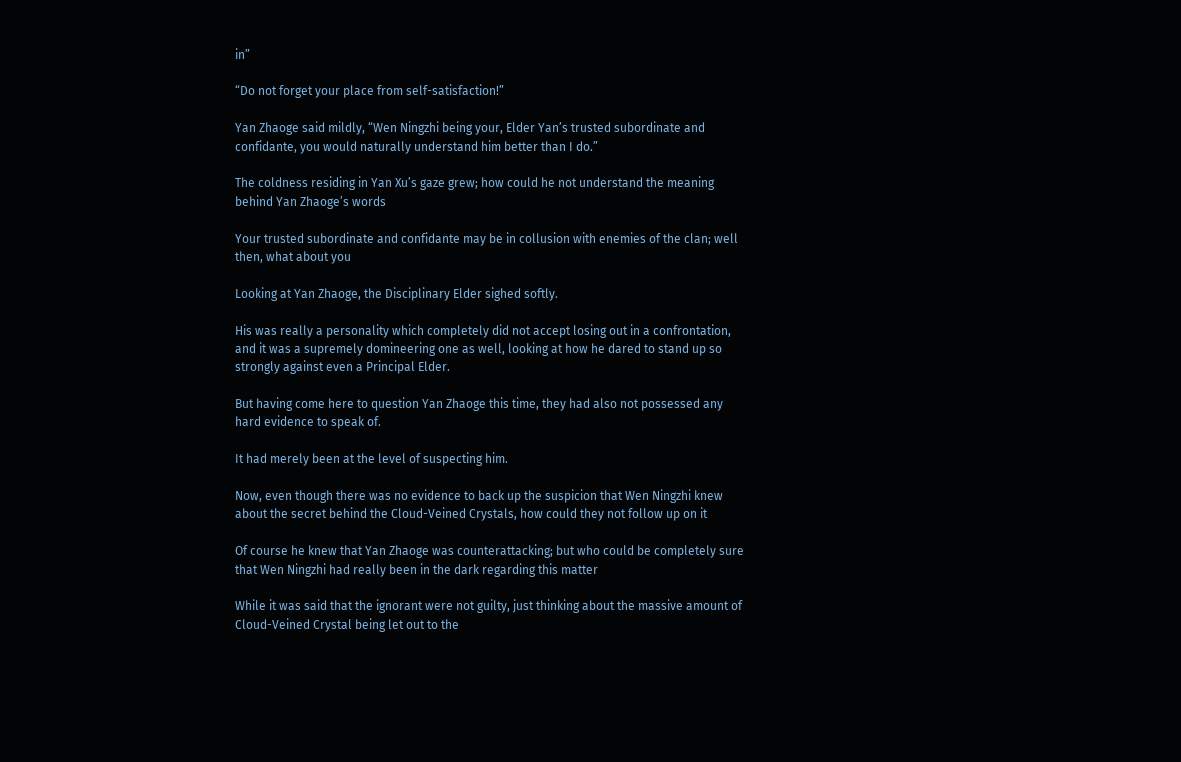in”

“Do not forget your place from self-satisfaction!”

Yan Zhaoge said mildly, “Wen Ningzhi being your, Elder Yan’s trusted subordinate and confidante, you would naturally understand him better than I do.”

The coldness residing in Yan Xu’s gaze grew; how could he not understand the meaning behind Yan Zhaoge’s words

Your trusted subordinate and confidante may be in collusion with enemies of the clan; well then, what about you

Looking at Yan Zhaoge, the Disciplinary Elder sighed softly.

His was really a personality which completely did not accept losing out in a confrontation, and it was a supremely domineering one as well, looking at how he dared to stand up so strongly against even a Principal Elder.

But having come here to question Yan Zhaoge this time, they had also not possessed any hard evidence to speak of.

It had merely been at the level of suspecting him.

Now, even though there was no evidence to back up the suspicion that Wen Ningzhi knew about the secret behind the Cloud-Veined Crystals, how could they not follow up on it

Of course he knew that Yan Zhaoge was counterattacking; but who could be completely sure that Wen Ningzhi had really been in the dark regarding this matter

While it was said that the ignorant were not guilty, just thinking about the massive amount of Cloud-Veined Crystal being let out to the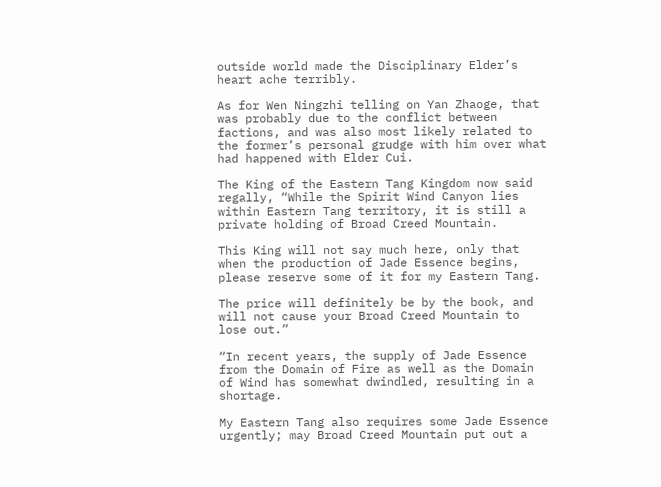outside world made the Disciplinary Elder’s heart ache terribly.

As for Wen Ningzhi telling on Yan Zhaoge, that was probably due to the conflict between factions, and was also most likely related to the former’s personal grudge with him over what had happened with Elder Cui.

The King of the Eastern Tang Kingdom now said regally, “While the Spirit Wind Canyon lies within Eastern Tang territory, it is still a private holding of Broad Creed Mountain.

This King will not say much here, only that when the production of Jade Essence begins, please reserve some of it for my Eastern Tang.

The price will definitely be by the book, and will not cause your Broad Creed Mountain to lose out.”

“In recent years, the supply of Jade Essence from the Domain of Fire as well as the Domain of Wind has somewhat dwindled, resulting in a shortage.

My Eastern Tang also requires some Jade Essence urgently; may Broad Creed Mountain put out a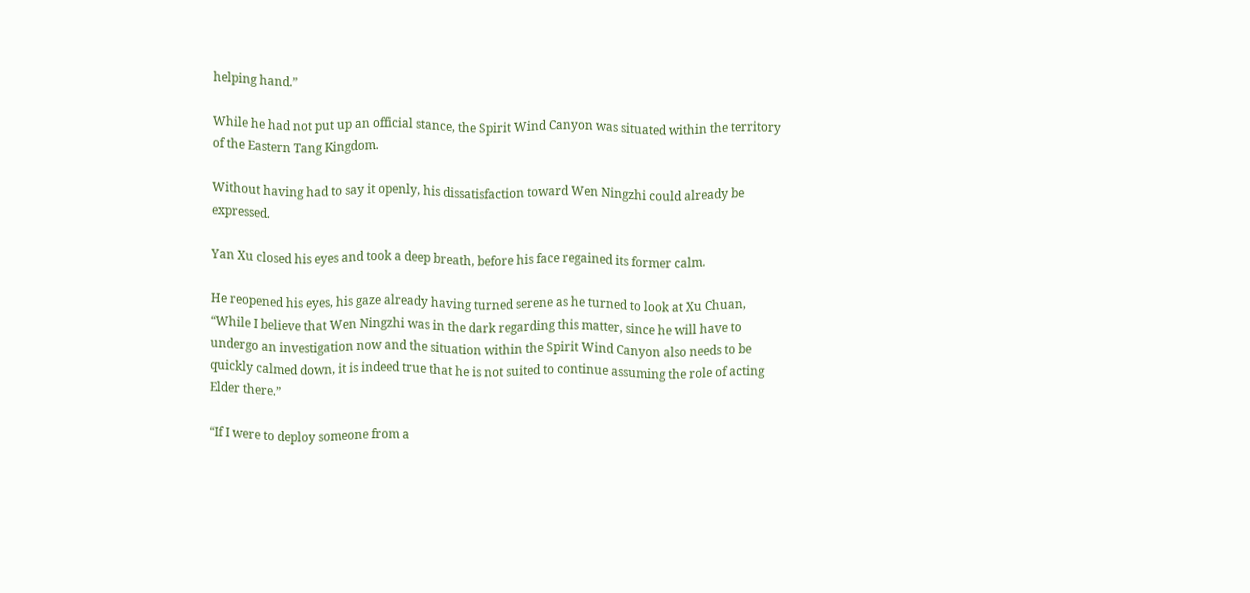helping hand.”

While he had not put up an official stance, the Spirit Wind Canyon was situated within the territory of the Eastern Tang Kingdom.

Without having had to say it openly, his dissatisfaction toward Wen Ningzhi could already be expressed.

Yan Xu closed his eyes and took a deep breath, before his face regained its former calm.

He reopened his eyes, his gaze already having turned serene as he turned to look at Xu Chuan, “While I believe that Wen Ningzhi was in the dark regarding this matter, since he will have to undergo an investigation now and the situation within the Spirit Wind Canyon also needs to be quickly calmed down, it is indeed true that he is not suited to continue assuming the role of acting Elder there.”

“If I were to deploy someone from a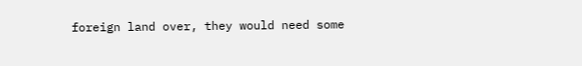foreign land over, they would need some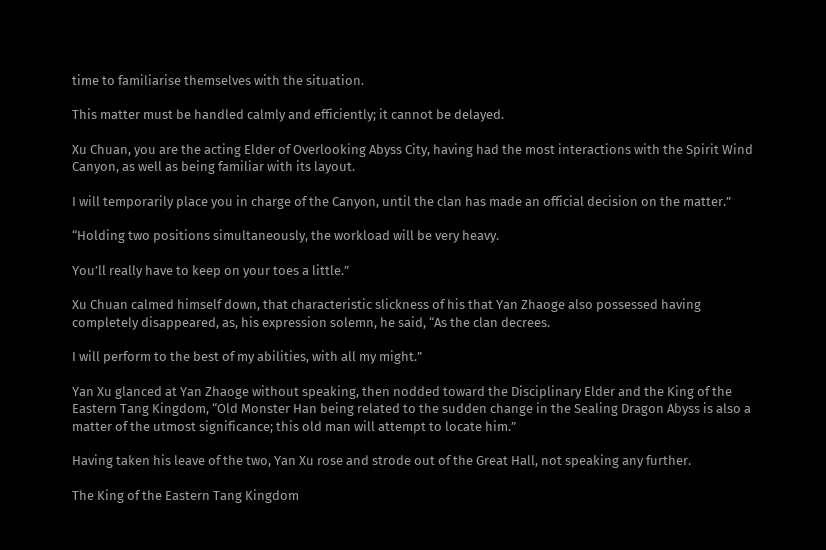time to familiarise themselves with the situation.

This matter must be handled calmly and efficiently; it cannot be delayed.

Xu Chuan, you are the acting Elder of Overlooking Abyss City, having had the most interactions with the Spirit Wind Canyon, as well as being familiar with its layout.

I will temporarily place you in charge of the Canyon, until the clan has made an official decision on the matter.”

“Holding two positions simultaneously, the workload will be very heavy.

You’ll really have to keep on your toes a little.”

Xu Chuan calmed himself down, that characteristic slickness of his that Yan Zhaoge also possessed having completely disappeared, as, his expression solemn, he said, “As the clan decrees.

I will perform to the best of my abilities, with all my might.”

Yan Xu glanced at Yan Zhaoge without speaking, then nodded toward the Disciplinary Elder and the King of the Eastern Tang Kingdom, “Old Monster Han being related to the sudden change in the Sealing Dragon Abyss is also a matter of the utmost significance; this old man will attempt to locate him.”

Having taken his leave of the two, Yan Xu rose and strode out of the Great Hall, not speaking any further.

The King of the Eastern Tang Kingdom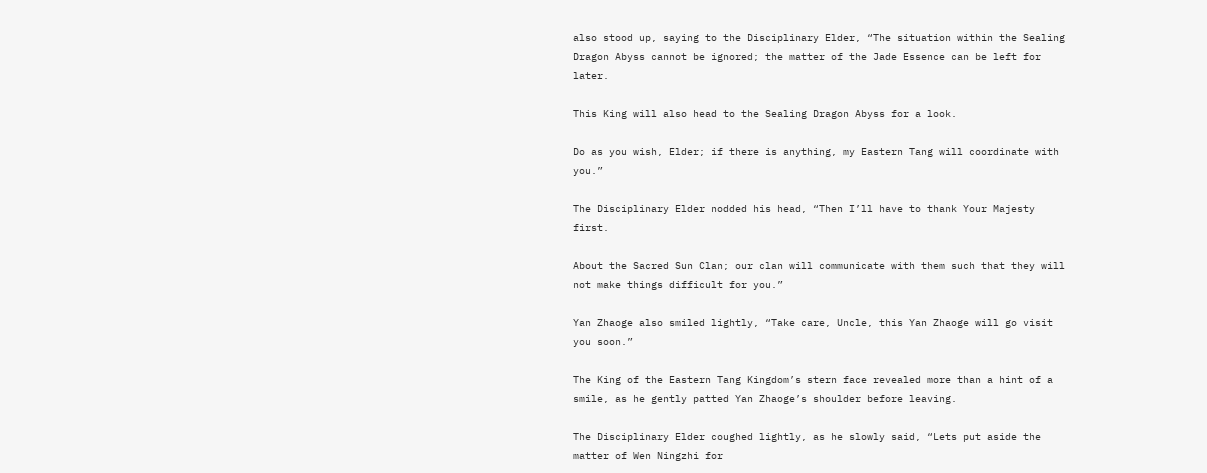also stood up, saying to the Disciplinary Elder, “The situation within the Sealing Dragon Abyss cannot be ignored; the matter of the Jade Essence can be left for later.

This King will also head to the Sealing Dragon Abyss for a look.

Do as you wish, Elder; if there is anything, my Eastern Tang will coordinate with you.”

The Disciplinary Elder nodded his head, “Then I’ll have to thank Your Majesty first.

About the Sacred Sun Clan; our clan will communicate with them such that they will not make things difficult for you.”

Yan Zhaoge also smiled lightly, “Take care, Uncle, this Yan Zhaoge will go visit you soon.”

The King of the Eastern Tang Kingdom’s stern face revealed more than a hint of a smile, as he gently patted Yan Zhaoge’s shoulder before leaving.

The Disciplinary Elder coughed lightly, as he slowly said, “Lets put aside the matter of Wen Ningzhi for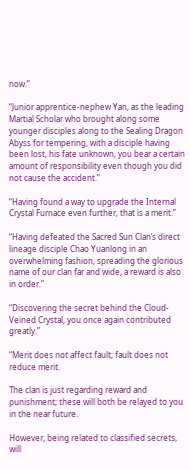now.”

“Junior apprentice-nephew Yan, as the leading Martial Scholar who brought along some younger disciples along to the Sealing Dragon Abyss for tempering, with a disciple having been lost, his fate unknown, you bear a certain amount of responsibility even though you did not cause the accident.”

“Having found a way to upgrade the Internal Crystal Furnace even further, that is a merit.”

“Having defeated the Sacred Sun Clan’s direct lineage disciple Chao Yuanlong in an overwhelming fashion, spreading the glorious name of our clan far and wide, a reward is also in order.”

“Discovering the secret behind the Cloud-Veined Crystal, you once again contributed greatly.”

“Merit does not affect fault; fault does not reduce merit.

The clan is just regarding reward and punishment; these will both be relayed to you in the near future.

However, being related to classified secrets, will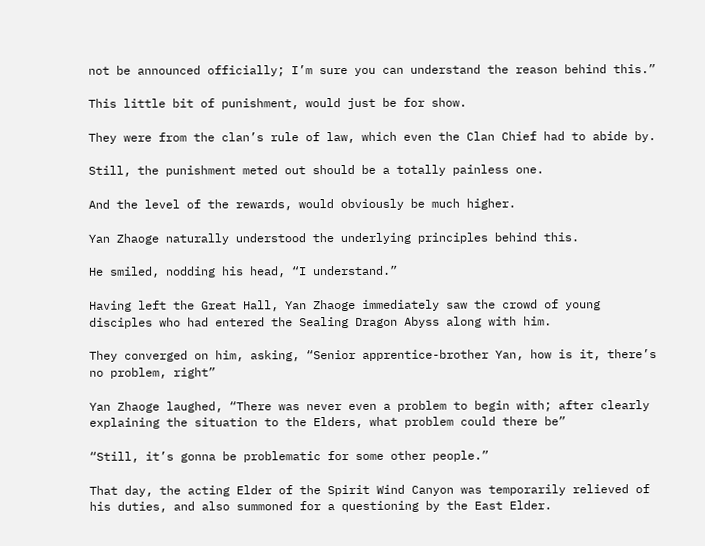not be announced officially; I’m sure you can understand the reason behind this.”

This little bit of punishment, would just be for show.

They were from the clan’s rule of law, which even the Clan Chief had to abide by.

Still, the punishment meted out should be a totally painless one.

And the level of the rewards, would obviously be much higher.

Yan Zhaoge naturally understood the underlying principles behind this.

He smiled, nodding his head, “I understand.”

Having left the Great Hall, Yan Zhaoge immediately saw the crowd of young disciples who had entered the Sealing Dragon Abyss along with him.

They converged on him, asking, “Senior apprentice-brother Yan, how is it, there’s no problem, right”

Yan Zhaoge laughed, “There was never even a problem to begin with; after clearly explaining the situation to the Elders, what problem could there be”

“Still, it’s gonna be problematic for some other people.”

That day, the acting Elder of the Spirit Wind Canyon was temporarily relieved of his duties, and also summoned for a questioning by the East Elder.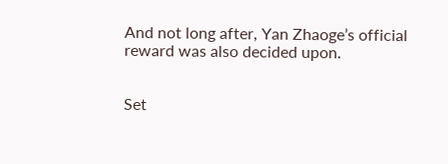And not long after, Yan Zhaoge’s official reward was also decided upon.


Set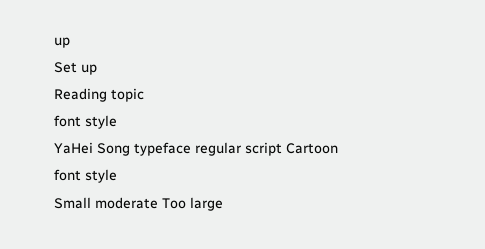up
Set up
Reading topic
font style
YaHei Song typeface regular script Cartoon
font style
Small moderate Too large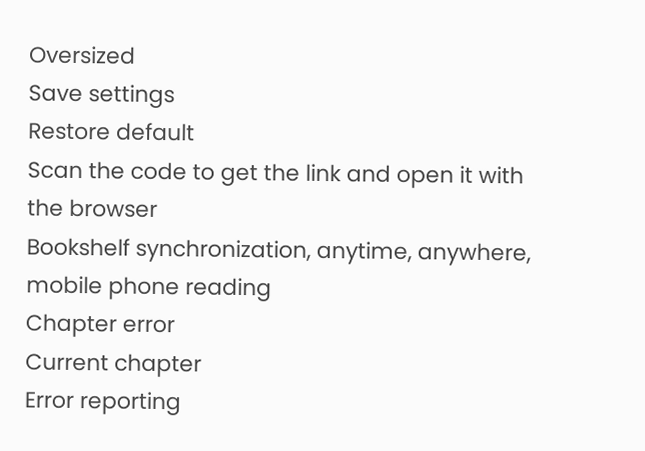Oversized
Save settings
Restore default
Scan the code to get the link and open it with the browser
Bookshelf synchronization, anytime, anywhere, mobile phone reading
Chapter error
Current chapter
Error reporting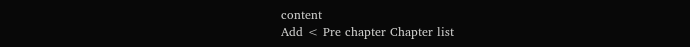content
Add < Pre chapter Chapter list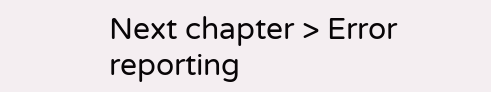Next chapter > Error reporting